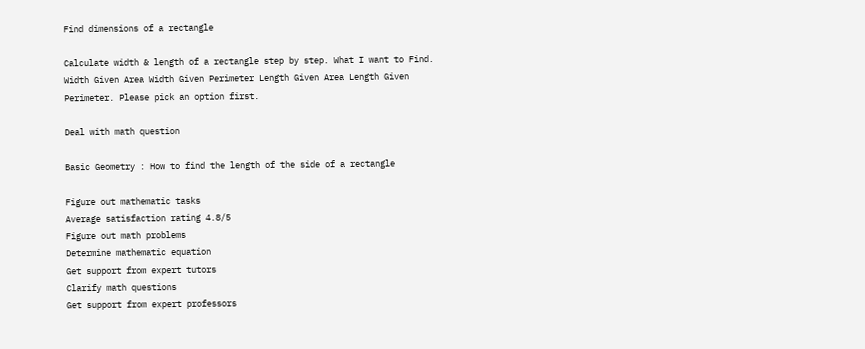Find dimensions of a rectangle

Calculate width & length of a rectangle step by step. What I want to Find. Width Given Area Width Given Perimeter Length Given Area Length Given Perimeter. Please pick an option first.

Deal with math question

Basic Geometry : How to find the length of the side of a rectangle

Figure out mathematic tasks
Average satisfaction rating 4.8/5
Figure out math problems
Determine mathematic equation
Get support from expert tutors
Clarify math questions
Get support from expert professors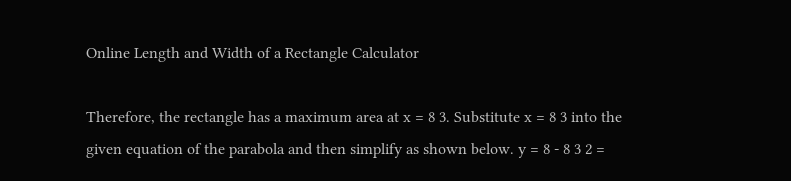Online Length and Width of a Rectangle Calculator

Therefore, the rectangle has a maximum area at x = 8 3. Substitute x = 8 3 into the given equation of the parabola and then simplify as shown below. y = 8 - 8 3 2 =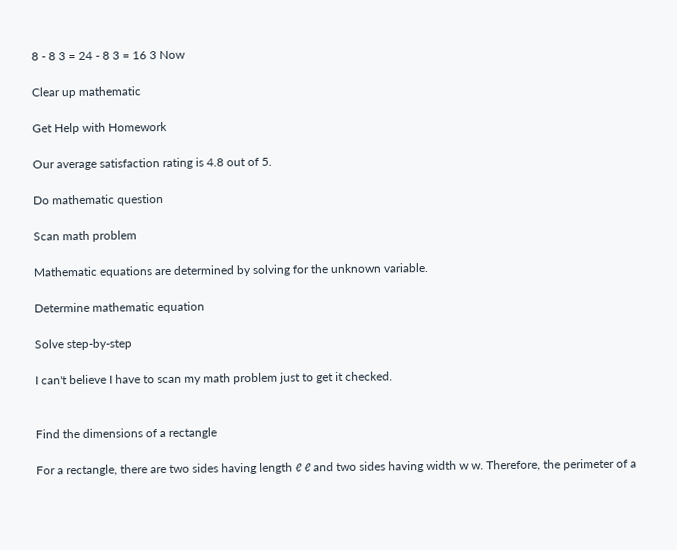8 - 8 3 = 24 - 8 3 = 16 3 Now

Clear up mathematic

Get Help with Homework

Our average satisfaction rating is 4.8 out of 5.

Do mathematic question

Scan math problem

Mathematic equations are determined by solving for the unknown variable.

Determine mathematic equation

Solve step-by-step

I can't believe I have to scan my math problem just to get it checked.


Find the dimensions of a rectangle

For a rectangle, there are two sides having length ℓ ℓ and two sides having width w w. Therefore, the perimeter of a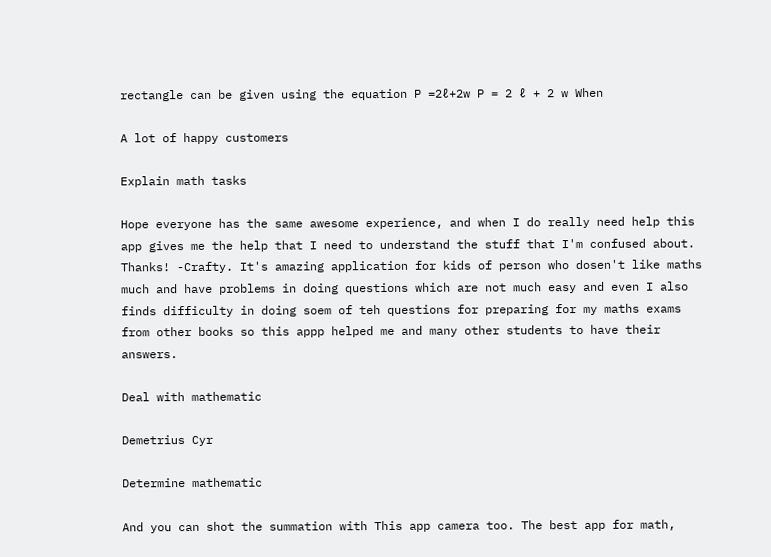rectangle can be given using the equation P =2ℓ+2w P = 2 ℓ + 2 w When

A lot of happy customers

Explain math tasks

Hope everyone has the same awesome experience, and when I do really need help this app gives me the help that I need to understand the stuff that I'm confused about. Thanks! -Crafty. It's amazing application for kids of person who dosen't like maths much and have problems in doing questions which are not much easy and even I also finds difficulty in doing soem of teh questions for preparing for my maths exams from other books so this appp helped me and many other students to have their answers.

Deal with mathematic

Demetrius Cyr

Determine mathematic

And you can shot the summation with This app camera too. The best app for math,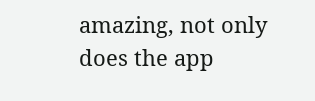amazing, not only does the app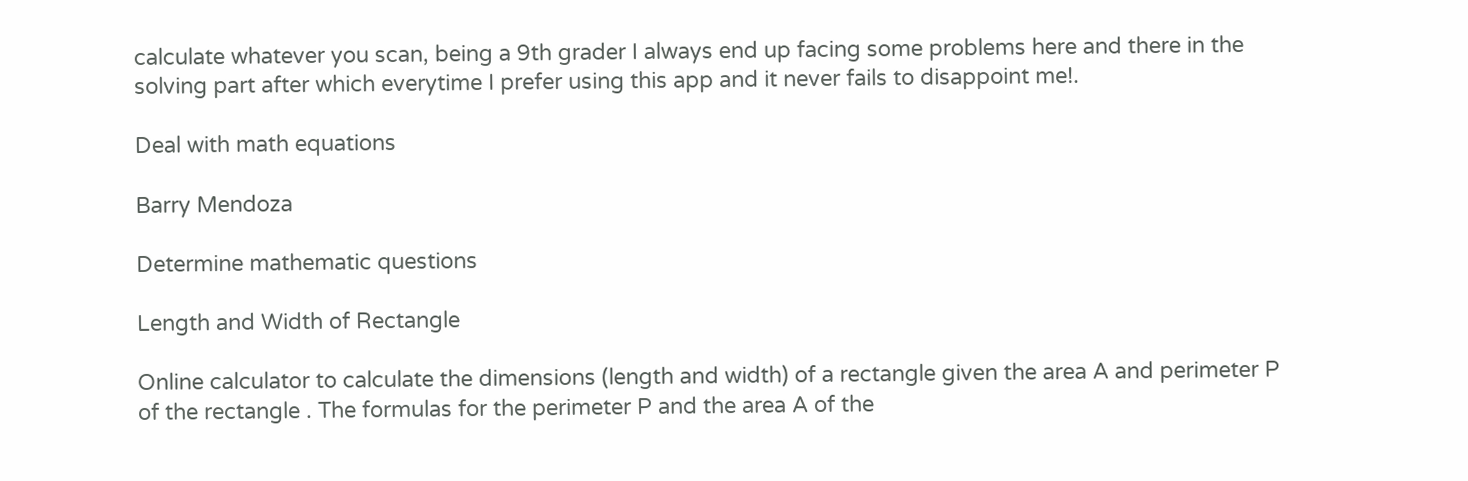calculate whatever you scan, being a 9th grader I always end up facing some problems here and there in the solving part after which everytime I prefer using this app and it never fails to disappoint me!.

Deal with math equations

Barry Mendoza

Determine mathematic questions

Length and Width of Rectangle

Online calculator to calculate the dimensions (length and width) of a rectangle given the area A and perimeter P of the rectangle . The formulas for the perimeter P and the area A of the